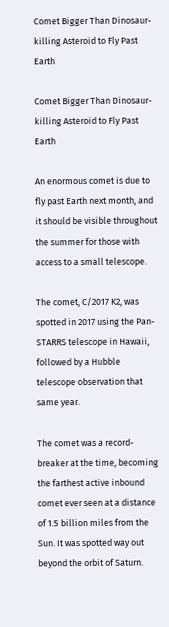Comet Bigger Than Dinosaur-killing Asteroid to Fly Past Earth

Comet Bigger Than Dinosaur-killing Asteroid to Fly Past Earth

An enormous comet is due to fly past Earth next month, and it should be visible throughout the summer for those with access to a small telescope.

The comet, C/2017 K2, was spotted in 2017 using the Pan-STARRS telescope in Hawaii, followed by a Hubble telescope observation that same year.

The comet was a record-breaker at the time, becoming the farthest active inbound comet ever seen at a distance of 1.5 billion miles from the Sun. It was spotted way out beyond the orbit of Saturn.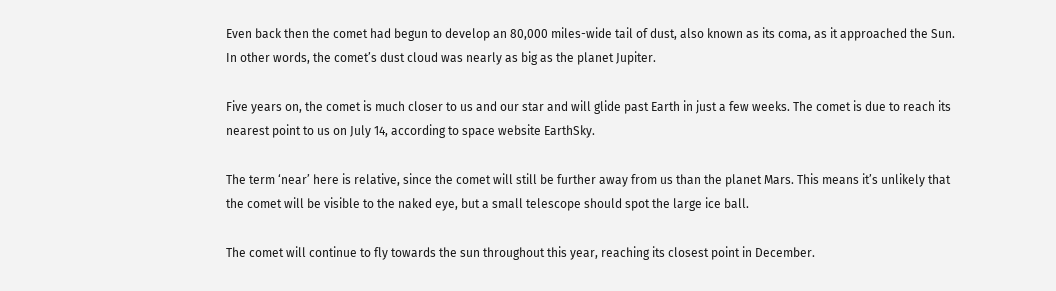Even back then the comet had begun to develop an 80,000 miles-wide tail of dust, also known as its coma, as it approached the Sun. In other words, the comet’s dust cloud was nearly as big as the planet Jupiter.

Five years on, the comet is much closer to us and our star and will glide past Earth in just a few weeks. The comet is due to reach its nearest point to us on July 14, according to space website EarthSky.

The term ‘near’ here is relative, since the comet will still be further away from us than the planet Mars. This means it’s unlikely that the comet will be visible to the naked eye, but a small telescope should spot the large ice ball.

The comet will continue to fly towards the sun throughout this year, reaching its closest point in December.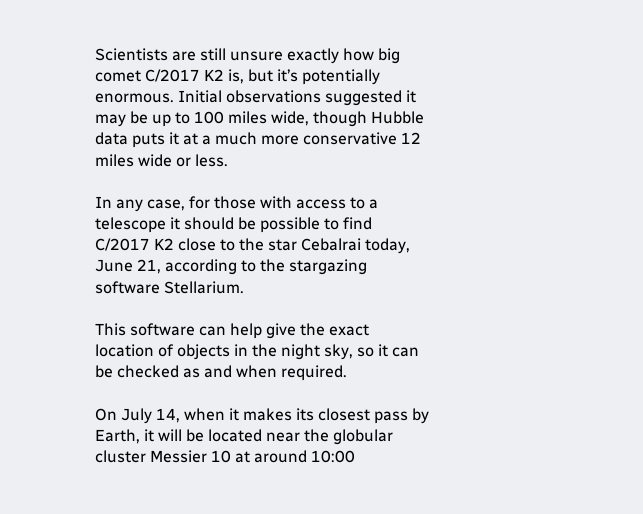Scientists are still unsure exactly how big comet C/2017 K2 is, but it’s potentially enormous. Initial observations suggested it may be up to 100 miles wide, though Hubble data puts it at a much more conservative 12 miles wide or less.

In any case, for those with access to a telescope it should be possible to find C/2017 K2 close to the star Cebalrai today, June 21, according to the stargazing software Stellarium.

This software can help give the exact location of objects in the night sky, so it can be checked as and when required.

On July 14, when it makes its closest pass by Earth, it will be located near the globular cluster Messier 10 at around 10:00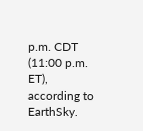p.m. CDT (11:00 p.m. ET), according to EarthSky.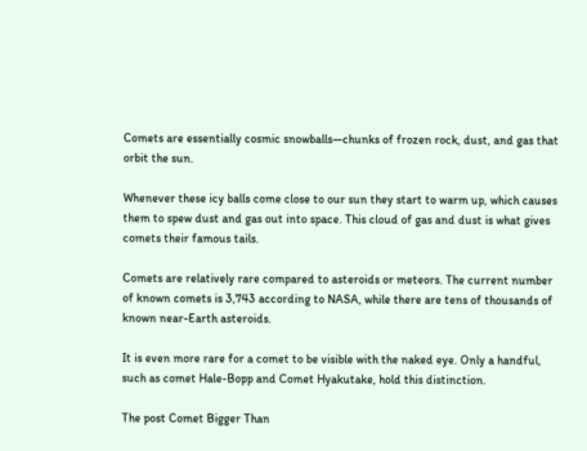Comets are essentially cosmic snowballs—chunks of frozen rock, dust, and gas that orbit the sun.

Whenever these icy balls come close to our sun they start to warm up, which causes them to spew dust and gas out into space. This cloud of gas and dust is what gives comets their famous tails.

Comets are relatively rare compared to asteroids or meteors. The current number of known comets is 3,743 according to NASA, while there are tens of thousands of known near-Earth asteroids.

It is even more rare for a comet to be visible with the naked eye. Only a handful, such as comet Hale-Bopp and Comet Hyakutake, hold this distinction.

The post Comet Bigger Than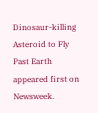Dinosaur-killing Asteroid to Fly Past Earth appeared first on Newsweek.